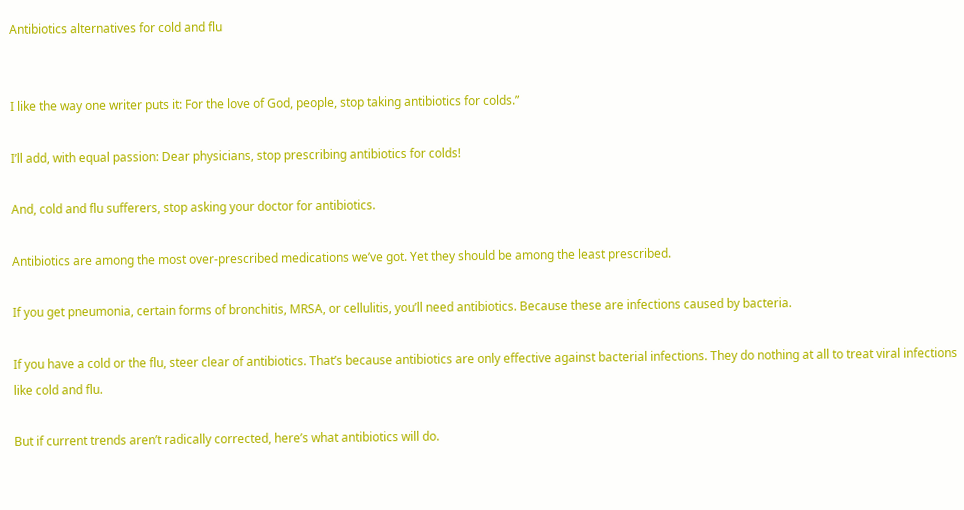Antibiotics alternatives for cold and flu


I like the way one writer puts it: For the love of God, people, stop taking antibiotics for colds.”

I’ll add, with equal passion: Dear physicians, stop prescribing antibiotics for colds!

And, cold and flu sufferers, stop asking your doctor for antibiotics.

Antibiotics are among the most over-prescribed medications we’ve got. Yet they should be among the least prescribed.

If you get pneumonia, certain forms of bronchitis, MRSA, or cellulitis, you’ll need antibiotics. Because these are infections caused by bacteria.

If you have a cold or the flu, steer clear of antibiotics. That’s because antibiotics are only effective against bacterial infections. They do nothing at all to treat viral infections like cold and flu.

But if current trends aren’t radically corrected, here’s what antibiotics will do.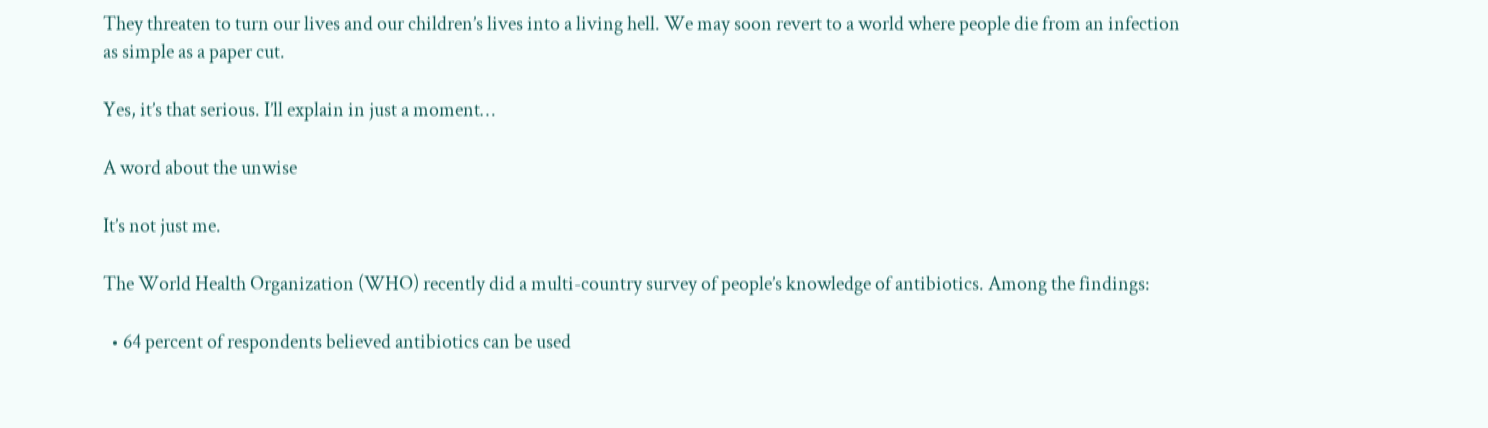They threaten to turn our lives and our children’s lives into a living hell. We may soon revert to a world where people die from an infection as simple as a paper cut.

Yes, it’s that serious. I’ll explain in just a moment…

A word about the unwise

It’s not just me.

The World Health Organization (WHO) recently did a multi-country survey of people’s knowledge of antibiotics. Among the findings:

  • 64 percent of respondents believed antibiotics can be used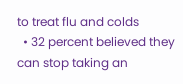to treat flu and colds
  • 32 percent believed they can stop taking an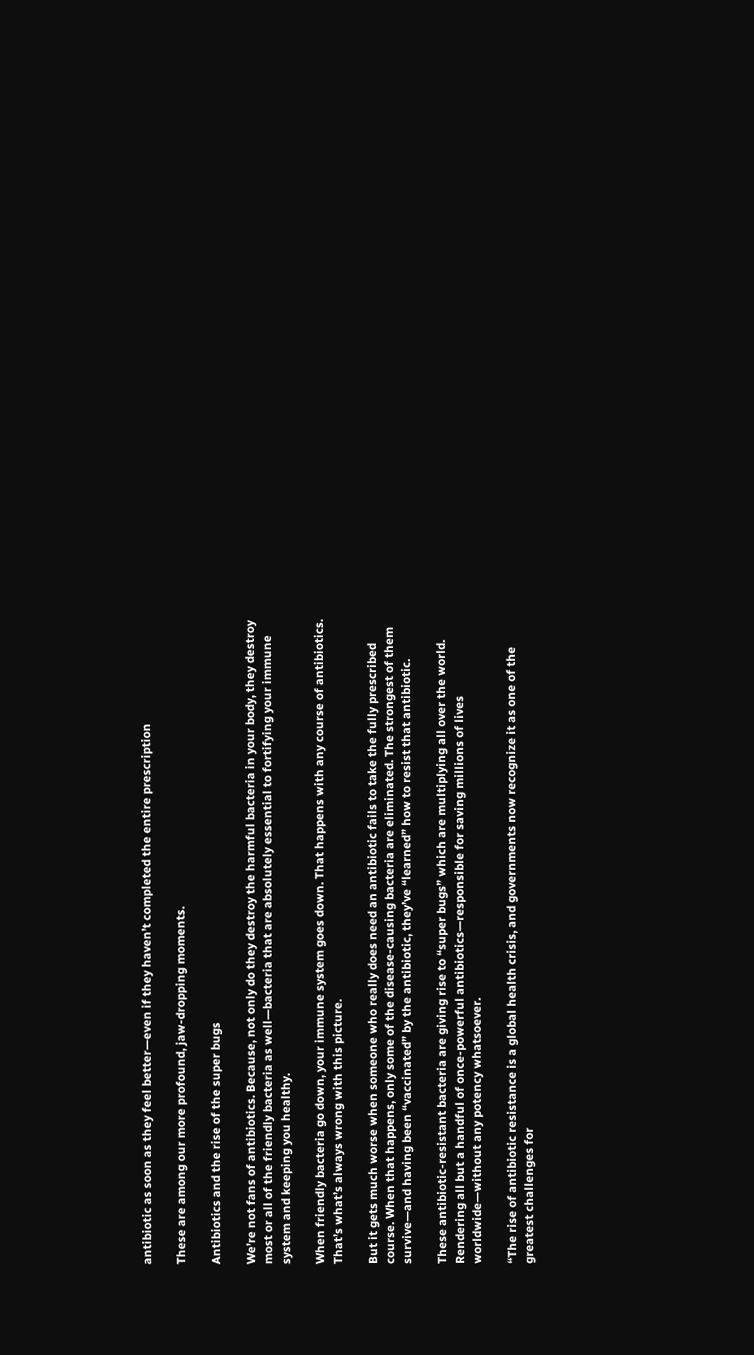antibiotic as soon as they feel better—even if they haven’t completed the entire prescription

These are among our more profound, jaw-dropping moments.

Antibiotics and the rise of the super bugs

We’re not fans of antibiotics. Because, not only do they destroy the harmful bacteria in your body, they destroy most or all of the friendly bacteria as well—bacteria that are absolutely essential to fortifying your immune system and keeping you healthy.

When friendly bacteria go down, your immune system goes down. That happens with any course of antibiotics. That’s what’s always wrong with this picture.

But it gets much worse when someone who really does need an antibiotic fails to take the fully prescribed course. When that happens, only some of the disease-causing bacteria are eliminated. The strongest of them survive—and having been “vaccinated” by the antibiotic, they’ve “learned” how to resist that antibiotic.

These antibiotic-resistant bacteria are giving rise to “super bugs” which are multiplying all over the world. Rendering all but a handful of once-powerful antibiotics—responsible for saving millions of lives worldwide—without any potency whatsoever.

“The rise of antibiotic resistance is a global health crisis, and governments now recognize it as one of the greatest challenges for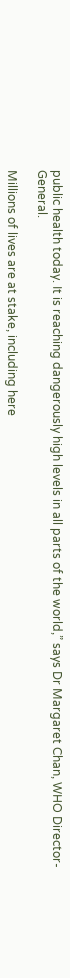public health today. It is reaching dangerously high levels in all parts of the world,” says Dr Margaret Chan, WHO Director-General.

Millions of lives are at stake, including here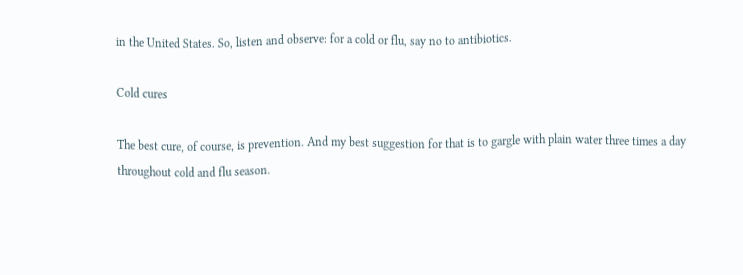in the United States. So, listen and observe: for a cold or flu, say no to antibiotics.

Cold cures

The best cure, of course, is prevention. And my best suggestion for that is to gargle with plain water three times a day throughout cold and flu season.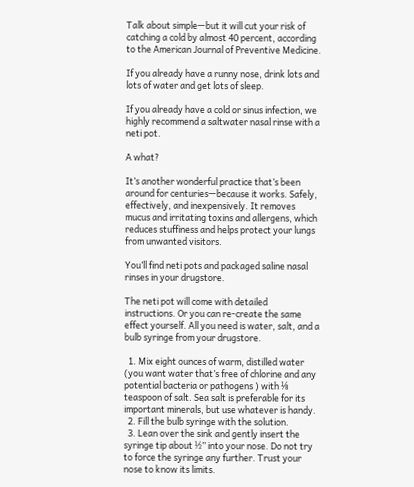Talk about simple—but it will cut your risk of catching a cold by almost 40 percent, according to the American Journal of Preventive Medicine.

If you already have a runny nose, drink lots and lots of water and get lots of sleep.

If you already have a cold or sinus infection, we highly recommend a saltwater nasal rinse with a neti pot.

A what?

It’s another wonderful practice that’s been around for centuries—because it works. Safely, effectively, and inexpensively. It removes mucus and irritating toxins and allergens, which reduces stuffiness and helps protect your lungs from unwanted visitors.

You’ll find neti pots and packaged saline nasal rinses in your drugstore.

The neti pot will come with detailed instructions. Or you can re-create the same effect yourself. All you need is water, salt, and a bulb syringe from your drugstore.

  1. Mix eight ounces of warm, distilled water (you want water that’s free of chlorine and any potential bacteria or pathogens ) with ⅛ teaspoon of salt. Sea salt is preferable for its important minerals, but use whatever is handy.
  2. Fill the bulb syringe with the solution.
  3. Lean over the sink and gently insert the syringe tip about ½” into your nose. Do not try to force the syringe any further. Trust your nose to know its limits.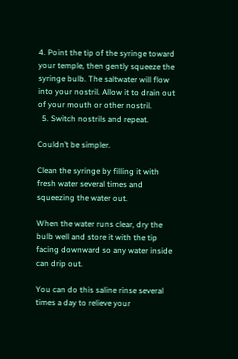4. Point the tip of the syringe toward your temple, then gently squeeze the syringe bulb. The saltwater will flow into your nostril. Allow it to drain out of your mouth or other nostril.
  5. Switch nostrils and repeat.

Couldn’t be simpler.

Clean the syringe by filling it with fresh water several times and squeezing the water out.

When the water runs clear, dry the bulb well and store it with the tip facing downward so any water inside can drip out.

You can do this saline rinse several times a day to relieve your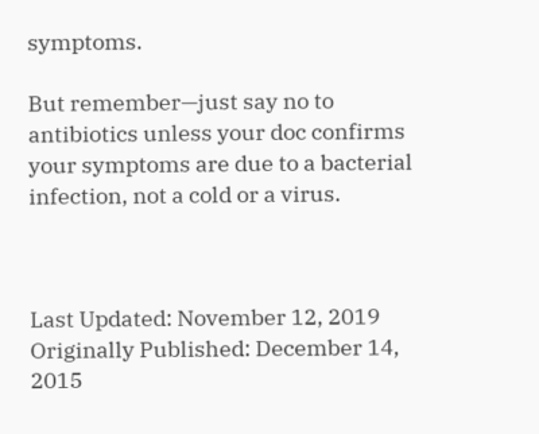symptoms.

But remember—just say no to antibiotics unless your doc confirms your symptoms are due to a bacterial infection, not a cold or a virus.



Last Updated: November 12, 2019
Originally Published: December 14, 2015